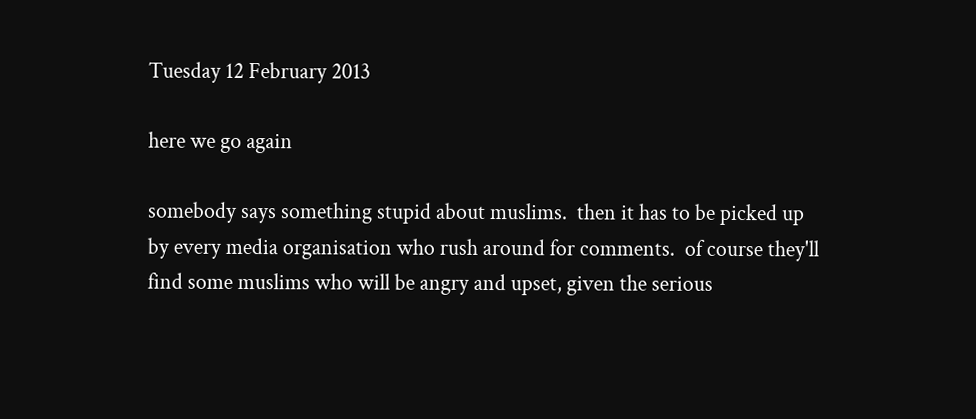Tuesday 12 February 2013

here we go again

somebody says something stupid about muslims.  then it has to be picked up by every media organisation who rush around for comments.  of course they'll find some muslims who will be angry and upset, given the serious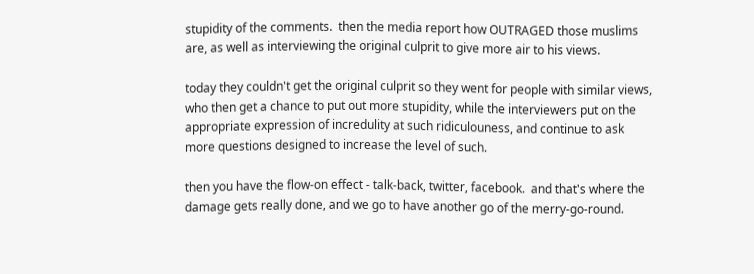stupidity of the comments.  then the media report how OUTRAGED those muslims are, as well as interviewing the original culprit to give more air to his views.

today they couldn't get the original culprit so they went for people with similar views, who then get a chance to put out more stupidity, while the interviewers put on the appropriate expression of incredulity at such ridiculouness, and continue to ask more questions designed to increase the level of such.

then you have the flow-on effect - talk-back, twitter, facebook.  and that's where the damage gets really done, and we go to have another go of the merry-go-round.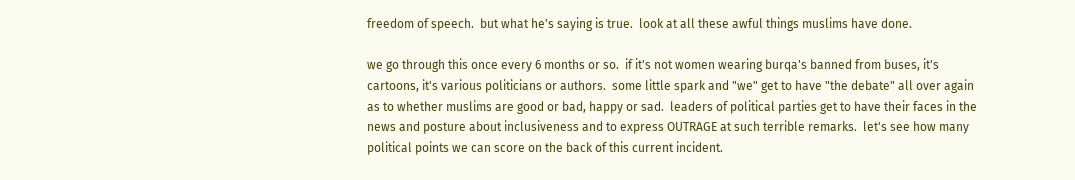freedom of speech.  but what he's saying is true.  look at all these awful things muslims have done.

we go through this once every 6 months or so.  if it's not women wearing burqa's banned from buses, it's cartoons, it's various politicians or authors.  some little spark and "we" get to have "the debate" all over again as to whether muslims are good or bad, happy or sad.  leaders of political parties get to have their faces in the news and posture about inclusiveness and to express OUTRAGE at such terrible remarks.  let's see how many political points we can score on the back of this current incident.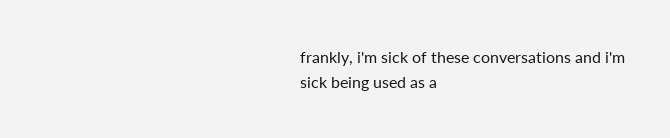frankly, i'm sick of these conversations and i'm sick being used as a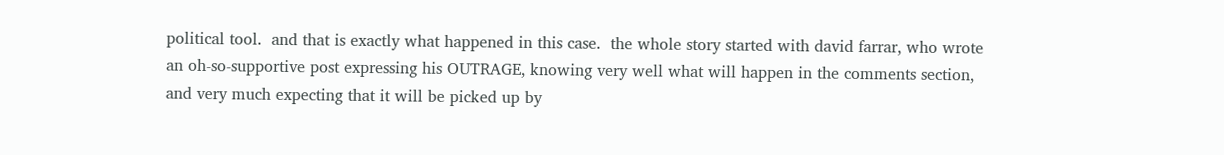political tool.  and that is exactly what happened in this case.  the whole story started with david farrar, who wrote an oh-so-supportive post expressing his OUTRAGE, knowing very well what will happen in the comments section, and very much expecting that it will be picked up by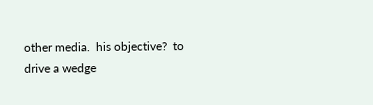other media.  his objective?  to drive a wedge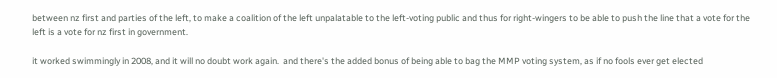between nz first and parties of the left, to make a coalition of the left unpalatable to the left-voting public and thus for right-wingers to be able to push the line that a vote for the left is a vote for nz first in government.

it worked swimmingly in 2008, and it will no doubt work again.  and there's the added bonus of being able to bag the MMP voting system, as if no fools ever get elected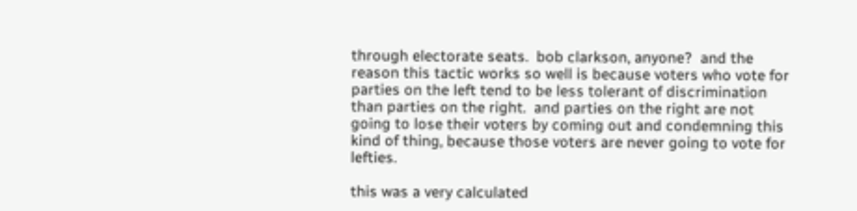through electorate seats.  bob clarkson, anyone?  and the reason this tactic works so well is because voters who vote for parties on the left tend to be less tolerant of discrimination than parties on the right.  and parties on the right are not going to lose their voters by coming out and condemning this kind of thing, because those voters are never going to vote for lefties.

this was a very calculated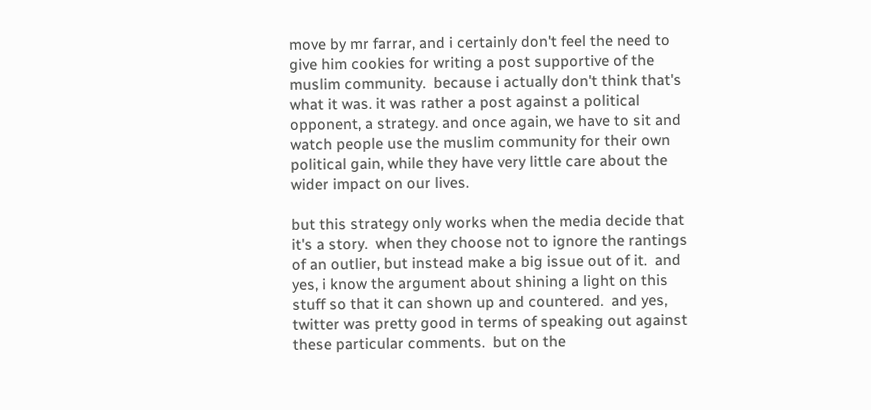move by mr farrar, and i certainly don't feel the need to give him cookies for writing a post supportive of the muslim community.  because i actually don't think that's what it was. it was rather a post against a political opponent, a strategy. and once again, we have to sit and watch people use the muslim community for their own political gain, while they have very little care about the wider impact on our lives.

but this strategy only works when the media decide that it's a story.  when they choose not to ignore the rantings of an outlier, but instead make a big issue out of it.  and yes, i know the argument about shining a light on this stuff so that it can shown up and countered.  and yes, twitter was pretty good in terms of speaking out against these particular comments.  but on the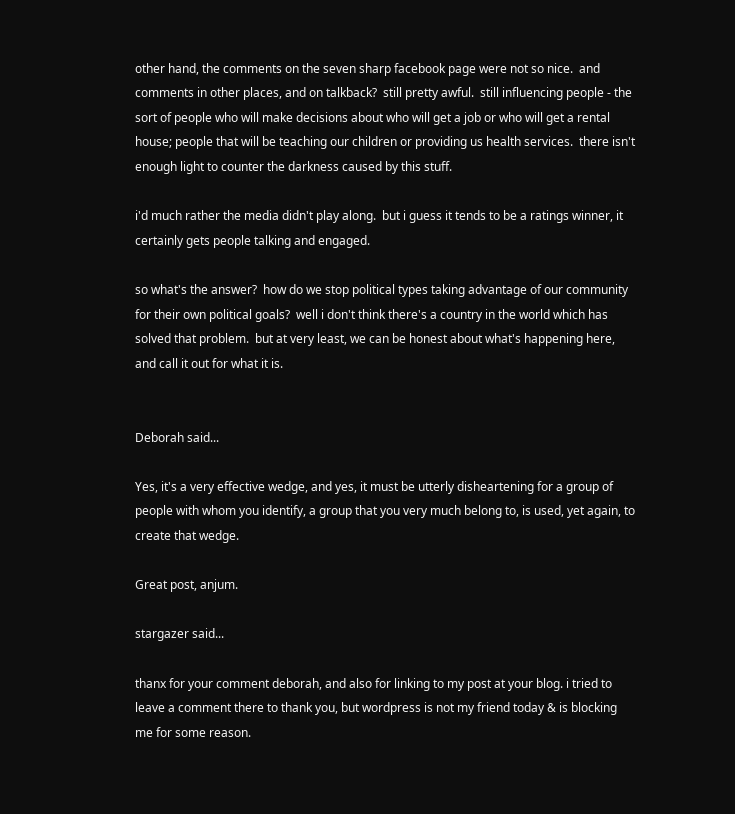other hand, the comments on the seven sharp facebook page were not so nice.  and comments in other places, and on talkback?  still pretty awful.  still influencing people - the sort of people who will make decisions about who will get a job or who will get a rental house; people that will be teaching our children or providing us health services.  there isn't enough light to counter the darkness caused by this stuff.

i'd much rather the media didn't play along.  but i guess it tends to be a ratings winner, it certainly gets people talking and engaged.

so what's the answer?  how do we stop political types taking advantage of our community for their own political goals?  well i don't think there's a country in the world which has solved that problem.  but at very least, we can be honest about what's happening here, and call it out for what it is.


Deborah said...

Yes, it's a very effective wedge, and yes, it must be utterly disheartening for a group of people with whom you identify, a group that you very much belong to, is used, yet again, to create that wedge.

Great post, anjum.

stargazer said...

thanx for your comment deborah, and also for linking to my post at your blog. i tried to leave a comment there to thank you, but wordpress is not my friend today & is blocking me for some reason.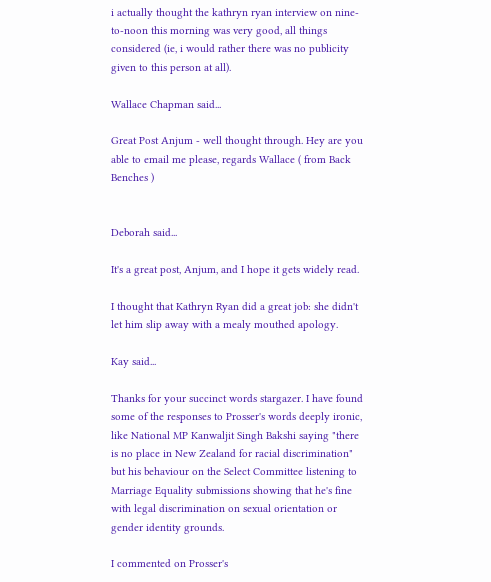i actually thought the kathryn ryan interview on nine-to-noon this morning was very good, all things considered (ie, i would rather there was no publicity given to this person at all).

Wallace Chapman said...

Great Post Anjum - well thought through. Hey are you able to email me please, regards Wallace ( from Back Benches )


Deborah said...

It's a great post, Anjum, and I hope it gets widely read.

I thought that Kathryn Ryan did a great job: she didn't let him slip away with a mealy mouthed apology.

Kay said...

Thanks for your succinct words stargazer. I have found some of the responses to Prosser's words deeply ironic, like National MP Kanwaljit Singh Bakshi saying "there is no place in New Zealand for racial discrimination" but his behaviour on the Select Committee listening to Marriage Equality submissions showing that he's fine with legal discrimination on sexual orientation or gender identity grounds.

I commented on Prosser's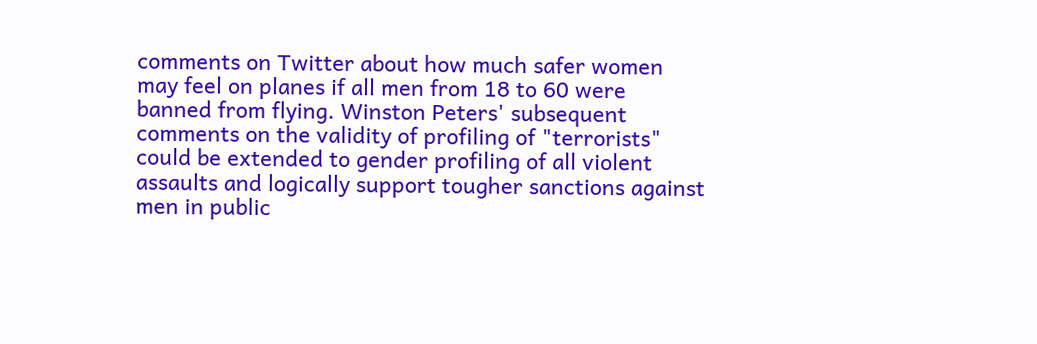comments on Twitter about how much safer women may feel on planes if all men from 18 to 60 were banned from flying. Winston Peters' subsequent comments on the validity of profiling of "terrorists" could be extended to gender profiling of all violent assaults and logically support tougher sanctions against men in public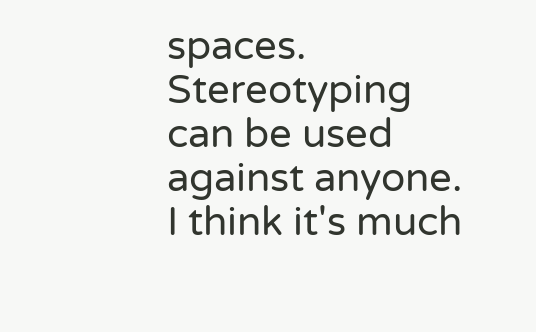spaces. Stereotyping can be used against anyone. I think it's much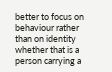better to focus on behaviour rather than on identity whether that is a person carrying a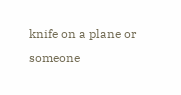knife on a plane or someone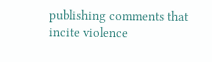publishing comments that incite violence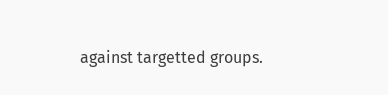against targetted groups.